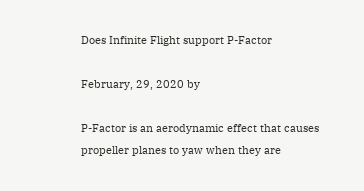Does Infinite Flight support P-Factor

February, 29, 2020 by

P-Factor is an aerodynamic effect that causes propeller planes to yaw when they are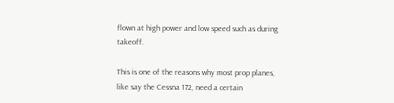flown at high power and low speed such as during takeoff.

This is one of the reasons why most prop planes, like say the Cessna 172, need a certain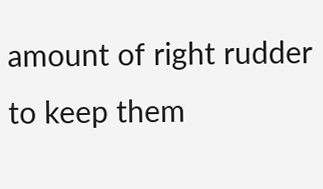amount of right rudder to keep them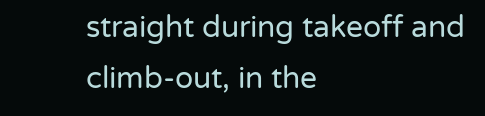straight during takeoff and climb-out, in the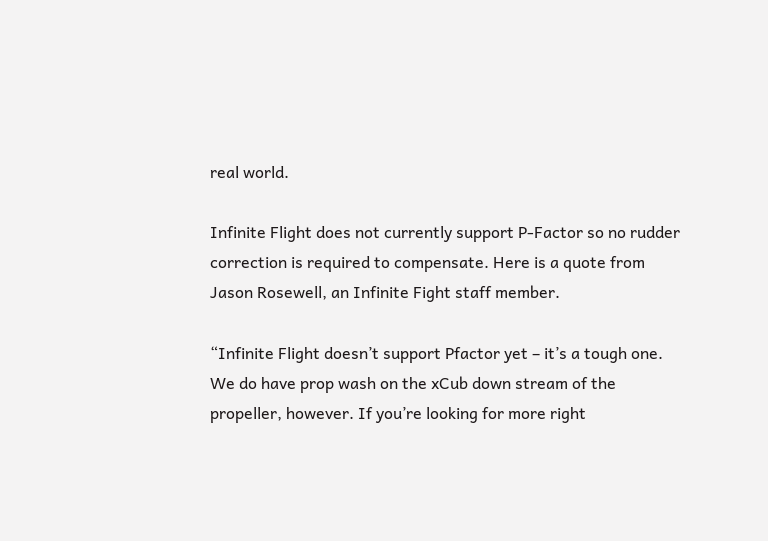real world.

Infinite Flight does not currently support P-Factor so no rudder correction is required to compensate. Here is a quote from Jason Rosewell, an Infinite Fight staff member.

“Infinite Flight doesn’t support Pfactor yet – it’s a tough one. We do have prop wash on the xCub down stream of the propeller, however. If you’re looking for more right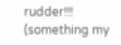rudder!!! (something my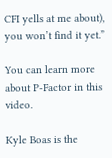CFI yells at me about), you won’t find it yet.”

You can learn more about P-Factor in this video.

Kyle Boas is the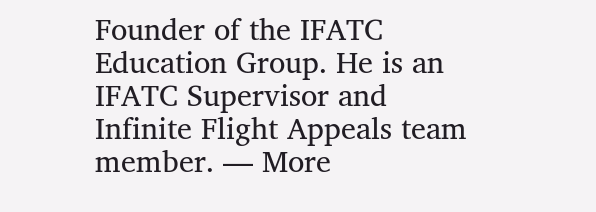Founder of the IFATC Education Group. He is an IFATC Supervisor and Infinite Flight Appeals team member. — More